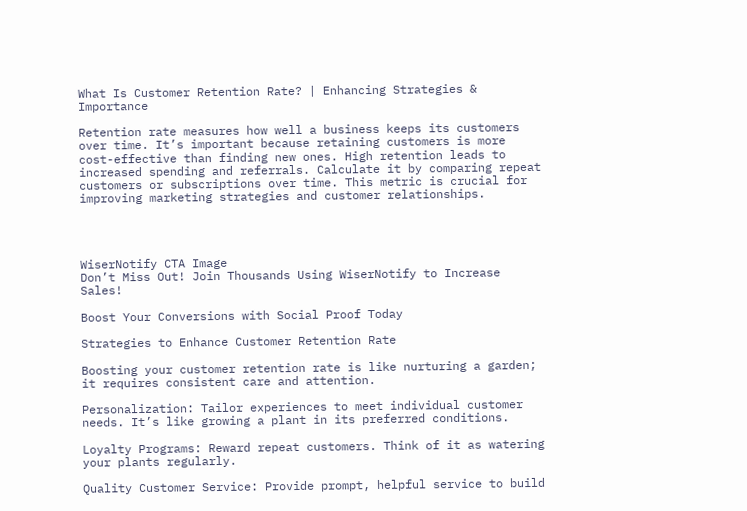What Is Customer Retention Rate? | Enhancing Strategies & Importance

Retention rate measures how well a business keeps its customers over time. It’s important because retaining customers is more cost-effective than finding new ones. High retention leads to increased spending and referrals. Calculate it by comparing repeat customers or subscriptions over time. This metric is crucial for improving marketing strategies and customer relationships.




WiserNotify CTA Image
Don’t Miss Out! Join Thousands Using WiserNotify to Increase Sales!

Boost Your Conversions with Social Proof Today

Strategies to Enhance Customer Retention Rate

Boosting your customer retention rate is like nurturing a garden; it requires consistent care and attention.

Personalization: Tailor experiences to meet individual customer needs. It’s like growing a plant in its preferred conditions.

Loyalty Programs: Reward repeat customers. Think of it as watering your plants regularly.

Quality Customer Service: Provide prompt, helpful service to build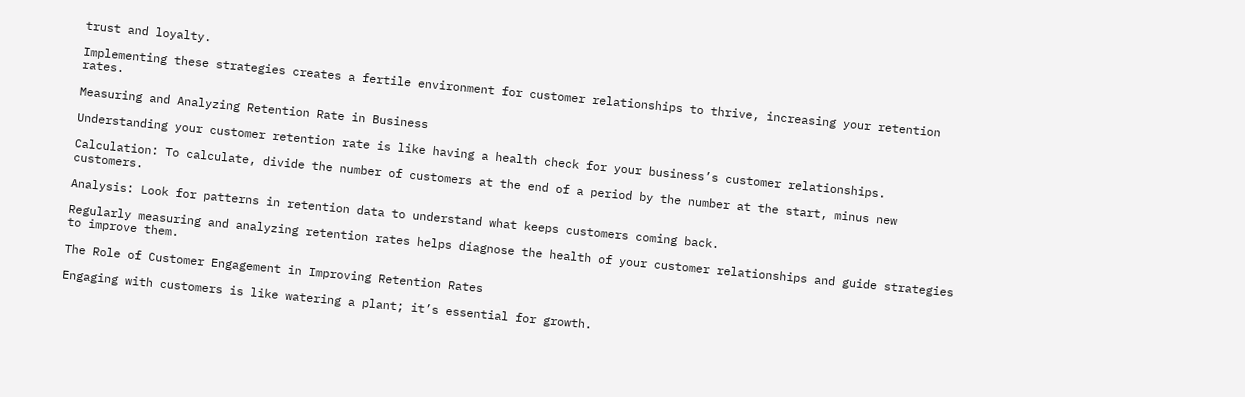trust and loyalty.

Implementing these strategies creates a fertile environment for customer relationships to thrive, increasing your retention rates.

Measuring and Analyzing Retention Rate in Business

Understanding your customer retention rate is like having a health check for your business’s customer relationships.

Calculation: To calculate, divide the number of customers at the end of a period by the number at the start, minus new customers.

Analysis: Look for patterns in retention data to understand what keeps customers coming back.

Regularly measuring and analyzing retention rates helps diagnose the health of your customer relationships and guide strategies to improve them.

The Role of Customer Engagement in Improving Retention Rates

Engaging with customers is like watering a plant; it’s essential for growth.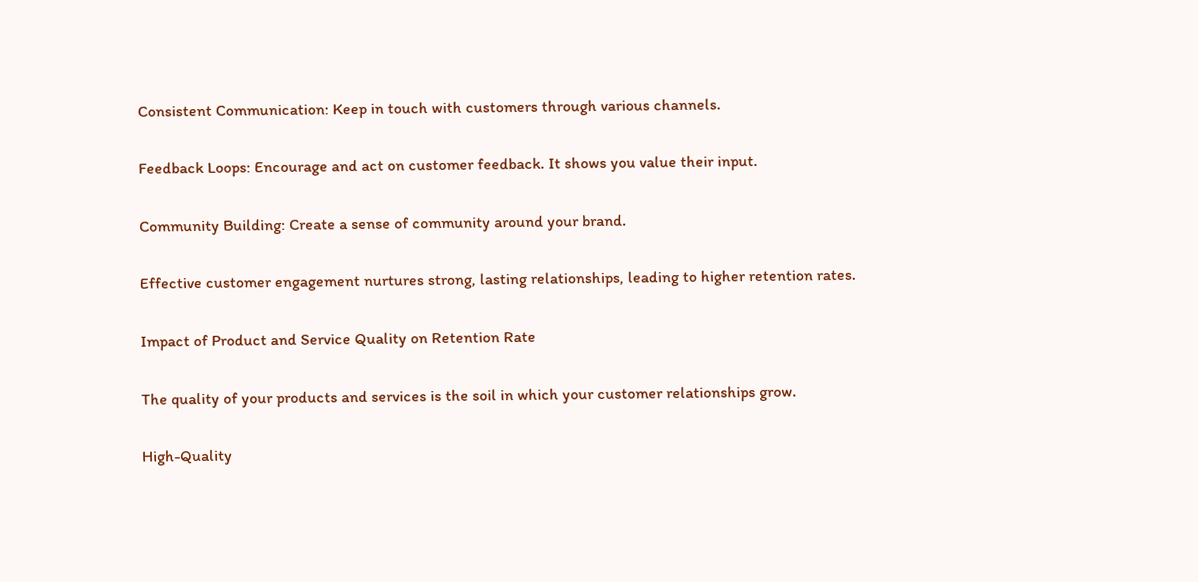Consistent Communication: Keep in touch with customers through various channels.

Feedback Loops: Encourage and act on customer feedback. It shows you value their input.

Community Building: Create a sense of community around your brand.

Effective customer engagement nurtures strong, lasting relationships, leading to higher retention rates.

Impact of Product and Service Quality on Retention Rate

The quality of your products and services is the soil in which your customer relationships grow.

High-Quality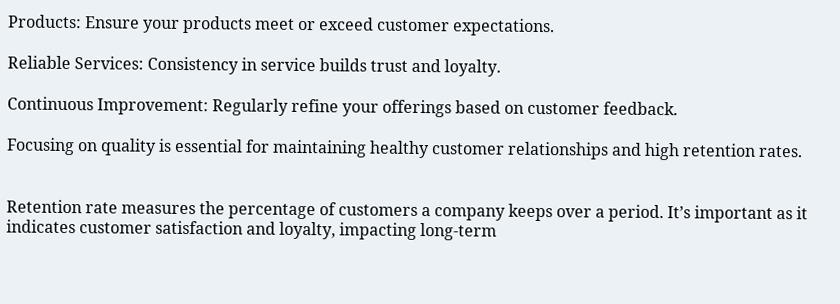Products: Ensure your products meet or exceed customer expectations.

Reliable Services: Consistency in service builds trust and loyalty.

Continuous Improvement: Regularly refine your offerings based on customer feedback.

Focusing on quality is essential for maintaining healthy customer relationships and high retention rates.


Retention rate measures the percentage of customers a company keeps over a period. It’s important as it indicates customer satisfaction and loyalty, impacting long-term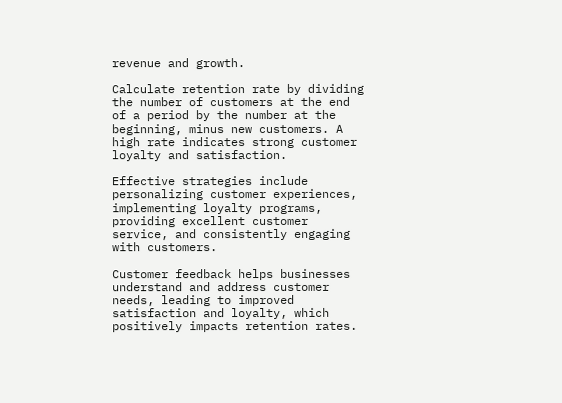revenue and growth.

Calculate retention rate by dividing the number of customers at the end of a period by the number at the beginning, minus new customers. A high rate indicates strong customer loyalty and satisfaction.

Effective strategies include personalizing customer experiences, implementing loyalty programs, providing excellent customer service, and consistently engaging with customers.

Customer feedback helps businesses understand and address customer needs, leading to improved satisfaction and loyalty, which positively impacts retention rates.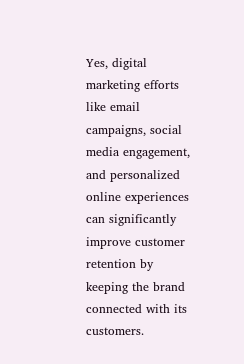Yes, digital marketing efforts like email campaigns, social media engagement, and personalized online experiences can significantly improve customer retention by keeping the brand connected with its customers.